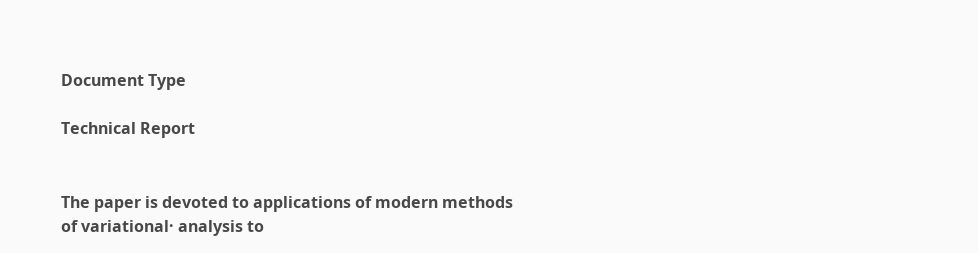Document Type

Technical Report


The paper is devoted to applications of modern methods of variational· analysis to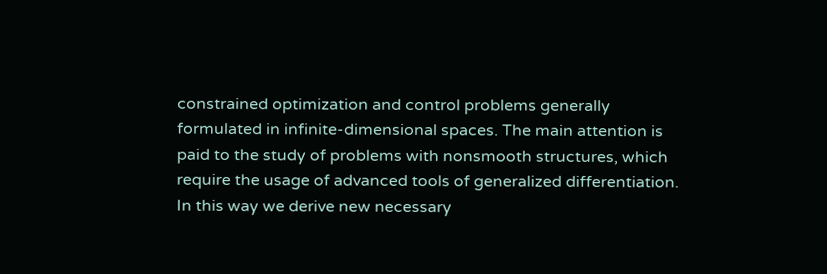constrained optimization and control problems generally formulated in infinite-dimensional spaces. The main attention is paid to the study of problems with nonsmooth structures, which require the usage of advanced tools of generalized differentiation. In this way we derive new necessary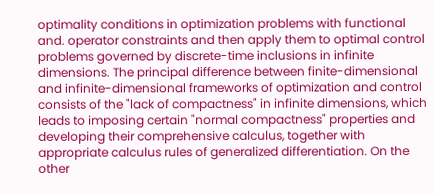optimality conditions in optimization problems with functional and. operator constraints and then apply them to optimal control problems governed by discrete-time inclusions in infinite dimensions. The principal difference between finite-dimensional and infinite-dimensional frameworks of optimization and control consists of the "lack of compactness" in infinite dimensions, which leads to imposing certain "normal compactness" properties and developing their comprehensive calculus, together with appropriate calculus rules of generalized differentiation. On the other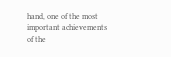hand, one of the most important achievements of the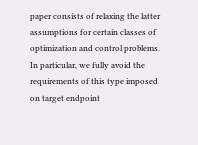paper consists of relaxing the latter assumptions for certain classes of optimization and control problems. In particular, we fully avoid the requirements of this type imposed on target endpoint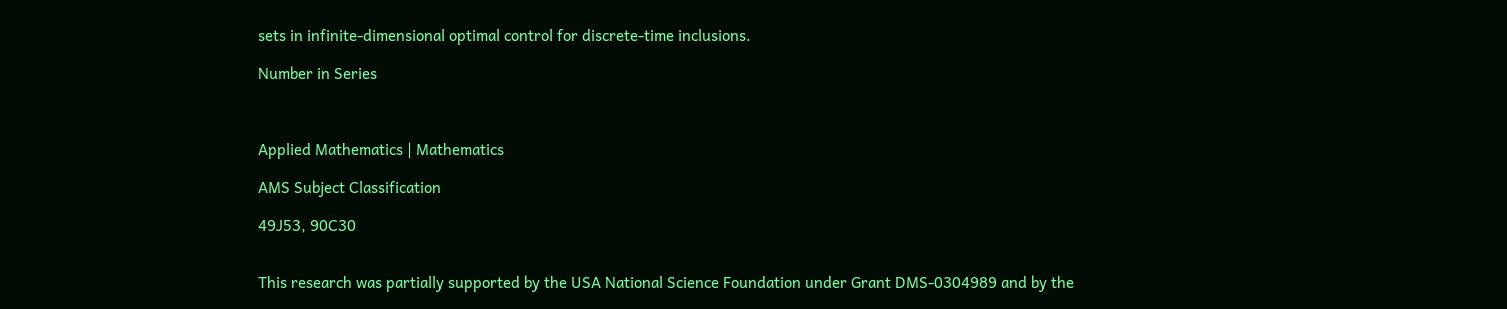sets in infinite-dimensional optimal control for discrete-time inclusions.

Number in Series



Applied Mathematics | Mathematics

AMS Subject Classification

49J53, 90C30


This research was partially supported by the USA National Science Foundation under Grant DMS-0304989 and by the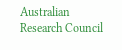Australian Research Council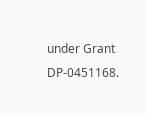under Grant DP-0451168.